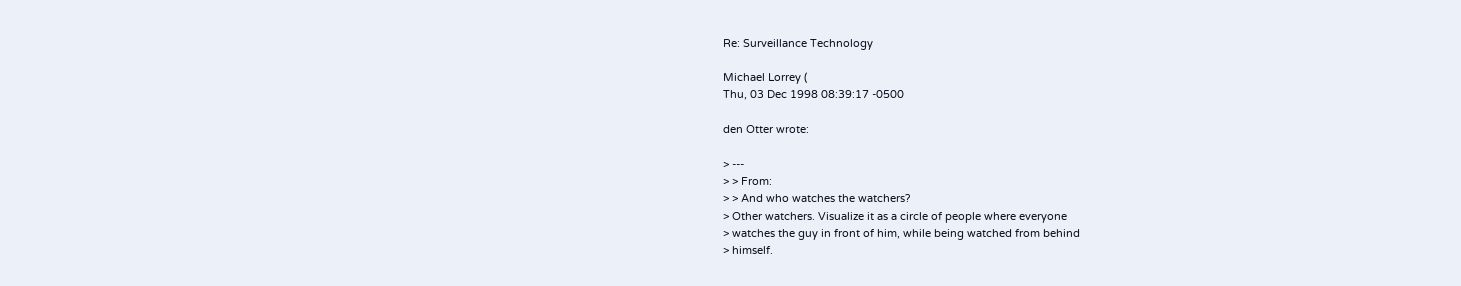Re: Surveillance Technology

Michael Lorrey (
Thu, 03 Dec 1998 08:39:17 -0500

den Otter wrote:

> ---
> > From:
> > And who watches the watchers?
> Other watchers. Visualize it as a circle of people where everyone
> watches the guy in front of him, while being watched from behind
> himself.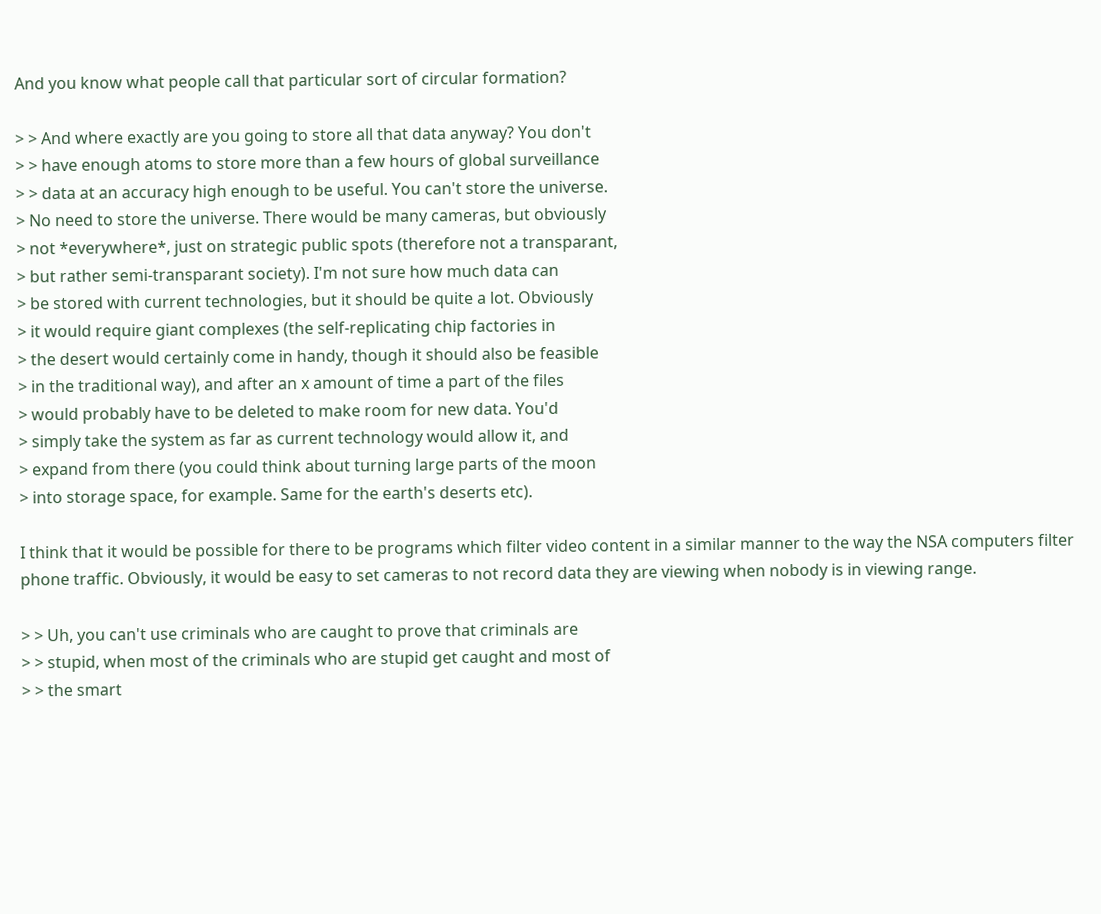And you know what people call that particular sort of circular formation?

> > And where exactly are you going to store all that data anyway? You don't
> > have enough atoms to store more than a few hours of global surveillance
> > data at an accuracy high enough to be useful. You can't store the universe.
> No need to store the universe. There would be many cameras, but obviously
> not *everywhere*, just on strategic public spots (therefore not a transparant,
> but rather semi-transparant society). I'm not sure how much data can
> be stored with current technologies, but it should be quite a lot. Obviously
> it would require giant complexes (the self-replicating chip factories in
> the desert would certainly come in handy, though it should also be feasible
> in the traditional way), and after an x amount of time a part of the files
> would probably have to be deleted to make room for new data. You'd
> simply take the system as far as current technology would allow it, and
> expand from there (you could think about turning large parts of the moon
> into storage space, for example. Same for the earth's deserts etc).

I think that it would be possible for there to be programs which filter video content in a similar manner to the way the NSA computers filter phone traffic. Obviously, it would be easy to set cameras to not record data they are viewing when nobody is in viewing range.

> > Uh, you can't use criminals who are caught to prove that criminals are
> > stupid, when most of the criminals who are stupid get caught and most of
> > the smart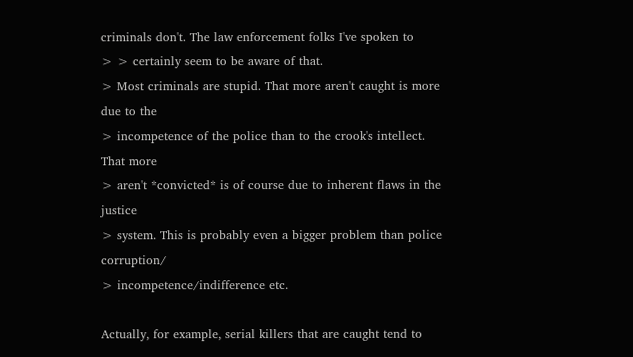criminals don't. The law enforcement folks I've spoken to
> > certainly seem to be aware of that.
> Most criminals are stupid. That more aren't caught is more due to the
> incompetence of the police than to the crook's intellect.
That more
> aren't *convicted* is of course due to inherent flaws in the justice
> system. This is probably even a bigger problem than police corruption/
> incompetence/indifference etc.

Actually, for example, serial killers that are caught tend to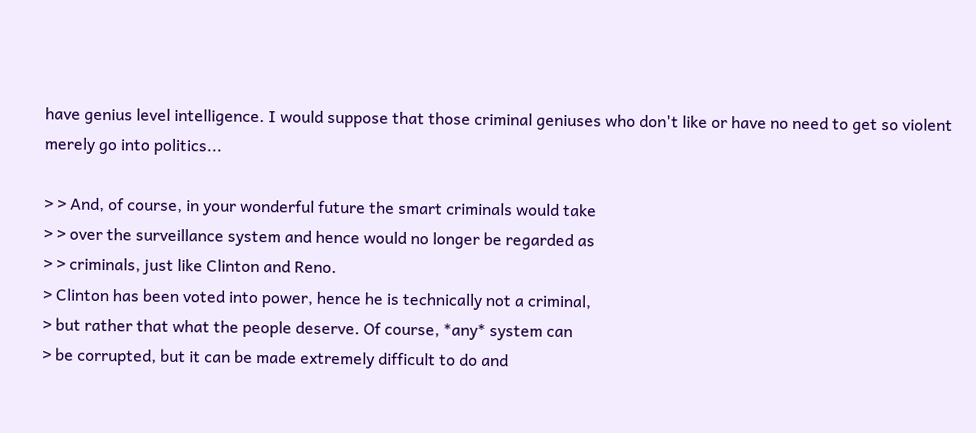have genius level intelligence. I would suppose that those criminal geniuses who don't like or have no need to get so violent merely go into politics...

> > And, of course, in your wonderful future the smart criminals would take
> > over the surveillance system and hence would no longer be regarded as
> > criminals, just like Clinton and Reno.
> Clinton has been voted into power, hence he is technically not a criminal,
> but rather that what the people deserve. Of course, *any* system can
> be corrupted, but it can be made extremely difficult to do and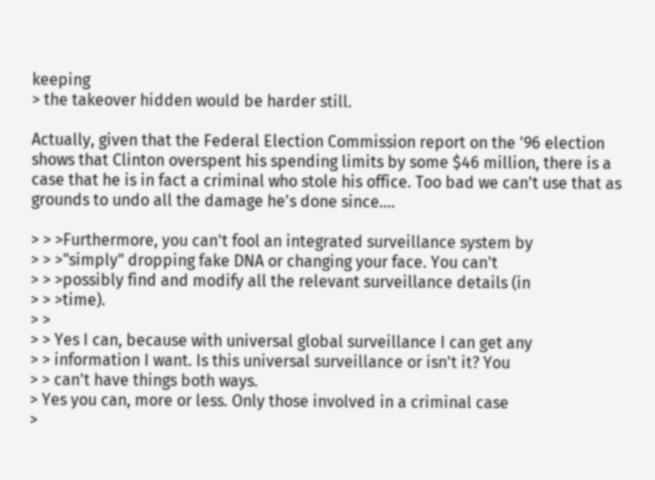keeping
> the takeover hidden would be harder still.

Actually, given that the Federal Election Commission report on the '96 election shows that Clinton overspent his spending limits by some $46 million, there is a case that he is in fact a criminal who stole his office. Too bad we can't use that as grounds to undo all the damage he's done since....

> > >Furthermore, you can't fool an integrated surveillance system by
> > >"simply" dropping fake DNA or changing your face. You can't
> > >possibly find and modify all the relevant surveillance details (in
> > >time).
> >
> > Yes I can, because with universal global surveillance I can get any
> > information I want. Is this universal surveillance or isn't it? You
> > can't have things both ways.
> Yes you can, more or less. Only those involved in a criminal case
>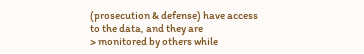(prosecution & defense) have access to the data, and they are
> monitored by others while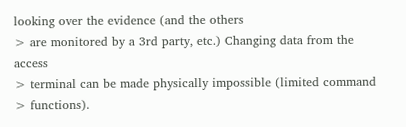looking over the evidence (and the others
> are monitored by a 3rd party, etc.) Changing data from the access
> terminal can be made physically impossible (limited command
> functions).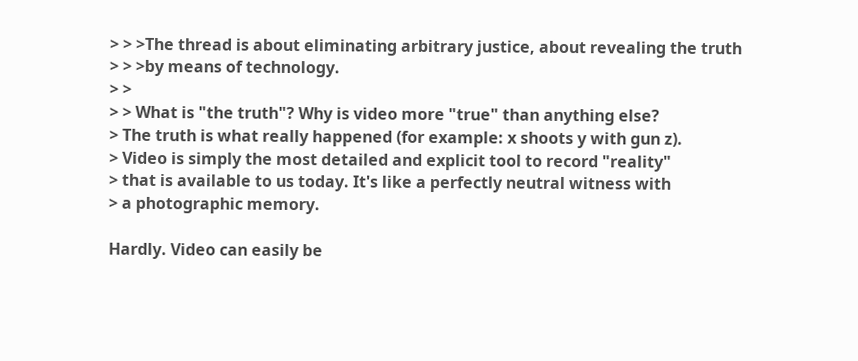> > >The thread is about eliminating arbitrary justice, about revealing the truth
> > >by means of technology.
> >
> > What is "the truth"? Why is video more "true" than anything else?
> The truth is what really happened (for example: x shoots y with gun z).
> Video is simply the most detailed and explicit tool to record "reality"
> that is available to us today. It's like a perfectly neutral witness with
> a photographic memory.

Hardly. Video can easily be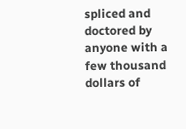spliced and doctored by anyone with a few thousand dollars of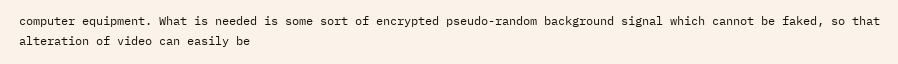computer equipment. What is needed is some sort of encrypted pseudo-random background signal which cannot be faked, so that alteration of video can easily be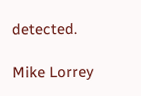detected.

Mike Lorrey